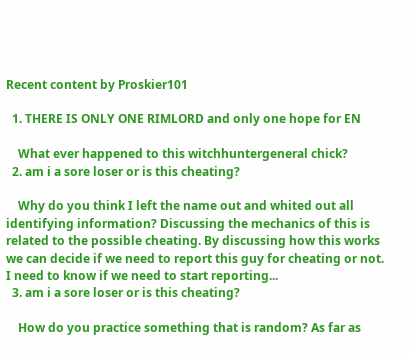Recent content by Proskier101

  1. THERE IS ONLY ONE RIMLORD and only one hope for EN

    What ever happened to this witchhuntergeneral chick?
  2. am i a sore loser or is this cheating?

    Why do you think I left the name out and whited out all identifying information? Discussing the mechanics of this is related to the possible cheating. By discussing how this works we can decide if we need to report this guy for cheating or not. I need to know if we need to start reporting...
  3. am i a sore loser or is this cheating?

    How do you practice something that is random? As far as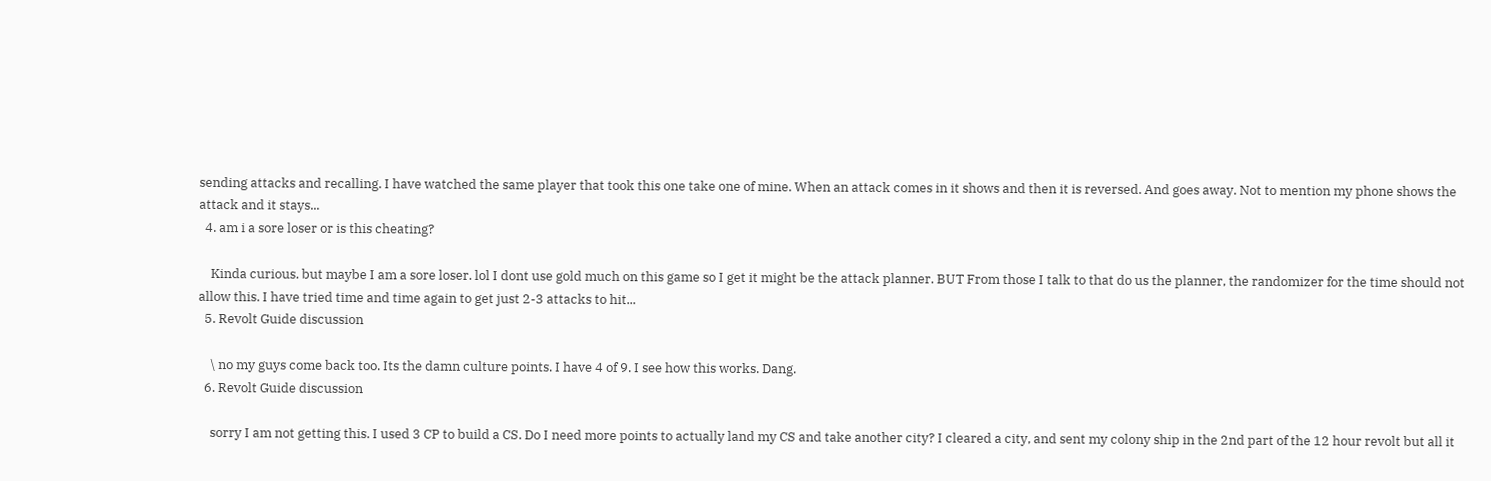sending attacks and recalling. I have watched the same player that took this one take one of mine. When an attack comes in it shows and then it is reversed. And goes away. Not to mention my phone shows the attack and it stays...
  4. am i a sore loser or is this cheating?

    Kinda curious. but maybe I am a sore loser. lol I dont use gold much on this game so I get it might be the attack planner. BUT From those I talk to that do us the planner, the randomizer for the time should not allow this. I have tried time and time again to get just 2-3 attacks to hit...
  5. Revolt Guide discussion

    \ no my guys come back too. Its the damn culture points. I have 4 of 9. I see how this works. Dang.
  6. Revolt Guide discussion

    sorry I am not getting this. I used 3 CP to build a CS. Do I need more points to actually land my CS and take another city? I cleared a city, and sent my colony ship in the 2nd part of the 12 hour revolt but all it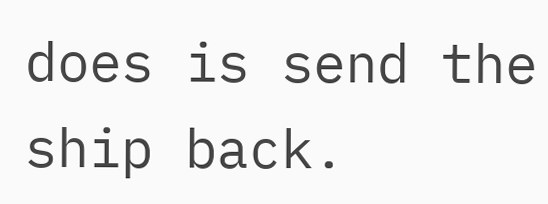does is send the ship back.